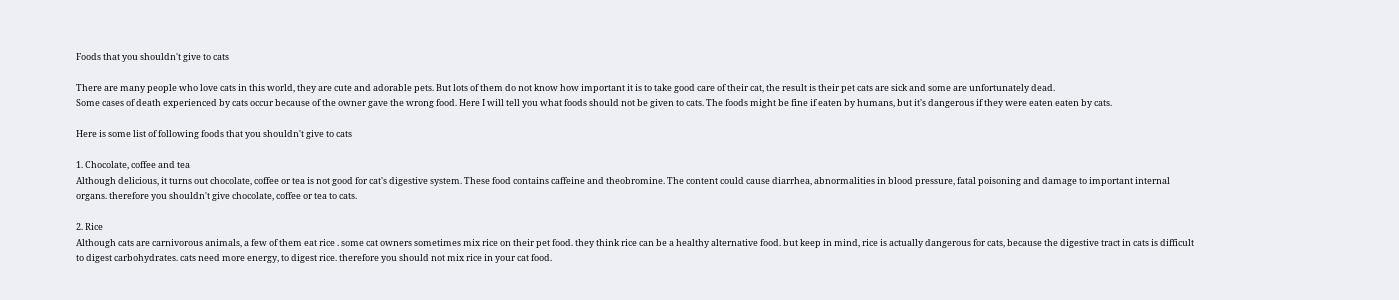Foods that you shouldn't give to cats

There are many people who love cats in this world, they are cute and adorable pets. But lots of them do not know how important it is to take good care of their cat, the result is their pet cats are sick and some are unfortunately dead.
Some cases of death experienced by cats occur because of the owner gave the wrong food. Here I will tell you what foods should not be given to cats. The foods might be fine if eaten by humans, but it's dangerous if they were eaten eaten by cats.

Here is some list of following foods that you shouldn't give to cats

1. Chocolate, coffee and tea
Although delicious, it turns out chocolate, coffee or tea is not good for cat's digestive system. These food contains caffeine and theobromine. The content could cause diarrhea, abnormalities in blood pressure, fatal poisoning and damage to important internal organs. therefore you shouldn't give chocolate, coffee or tea to cats.

2. Rice
Although cats are carnivorous animals, a few of them eat rice . some cat owners sometimes mix rice on their pet food. they think rice can be a healthy alternative food. but keep in mind, rice is actually dangerous for cats, because the digestive tract in cats is difficult to digest carbohydrates. cats need more energy, to digest rice. therefore you should not mix rice in your cat food.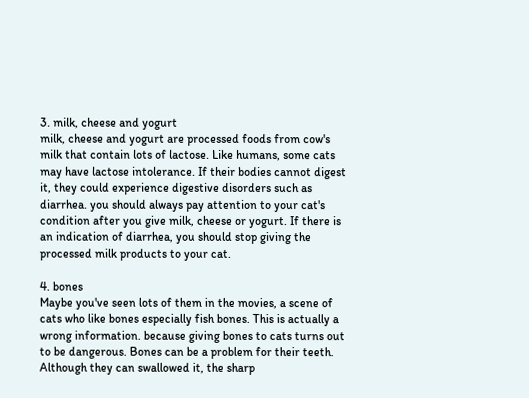3. milk, cheese and yogurt
milk, cheese and yogurt are processed foods from cow's milk that contain lots of lactose. Like humans, some cats may have lactose intolerance. If their bodies cannot digest it, they could experience digestive disorders such as diarrhea. you should always pay attention to your cat's condition after you give milk, cheese or yogurt. If there is an indication of diarrhea, you should stop giving the processed milk products to your cat.

4. bones
Maybe you've seen lots of them in the movies, a scene of cats who like bones especially fish bones. This is actually a wrong information. because giving bones to cats turns out to be dangerous. Bones can be a problem for their teeth. Although they can swallowed it, the sharp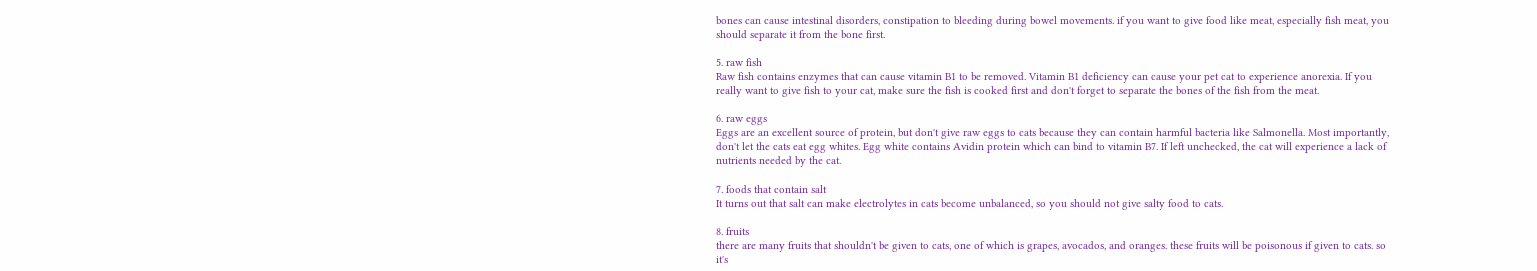bones can cause intestinal disorders, constipation to bleeding during bowel movements. if you want to give food like meat, especially fish meat, you should separate it from the bone first.

5. raw fish
Raw fish contains enzymes that can cause vitamin B1 to be removed. Vitamin B1 deficiency can cause your pet cat to experience anorexia. If you really want to give fish to your cat, make sure the fish is cooked first and don't forget to separate the bones of the fish from the meat.

6. raw eggs
Eggs are an excellent source of protein, but don't give raw eggs to cats because they can contain harmful bacteria like Salmonella. Most importantly, don't let the cats eat egg whites. Egg white contains Avidin protein which can bind to vitamin B7. If left unchecked, the cat will experience a lack of nutrients needed by the cat.

7. foods that contain salt
It turns out that salt can make electrolytes in cats become unbalanced, so you should not give salty food to cats.

8. fruits
there are many fruits that shouldn't be given to cats, one of which is grapes, avocados, and oranges. these fruits will be poisonous if given to cats. so it's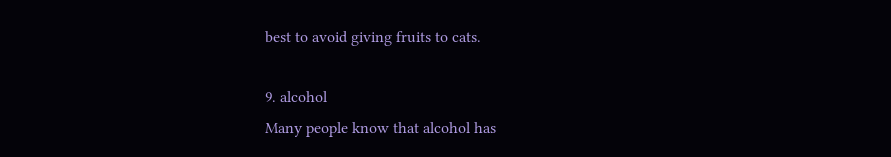best to avoid giving fruits to cats.

9. alcohol
Many people know that alcohol has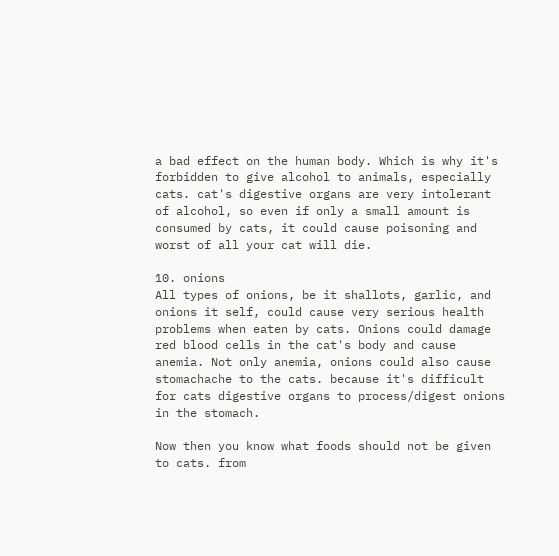a bad effect on the human body. Which is why it's forbidden to give alcohol to animals, especially cats. cat's digestive organs are very intolerant of alcohol, so even if only a small amount is consumed by cats, it could cause poisoning and worst of all your cat will die.

10. onions
All types of onions, be it shallots, garlic, and onions it self, could cause very serious health problems when eaten by cats. Onions could damage red blood cells in the cat's body and cause anemia. Not only anemia, onions could also cause stomachache to the cats. because it's difficult for cats digestive organs to process/digest onions in the stomach.

Now then you know what foods should not be given to cats. from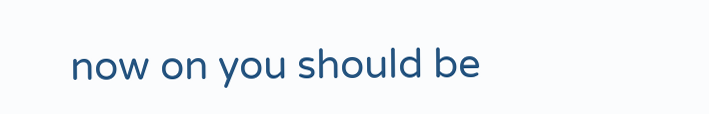now on you should be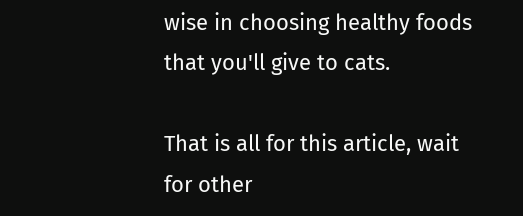wise in choosing healthy foods that you'll give to cats.

That is all for this article, wait for other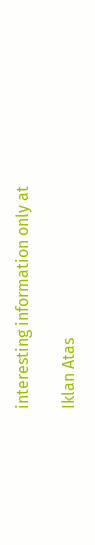interesting information only at

Iklan Atas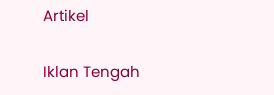Artikel

Iklan Tengah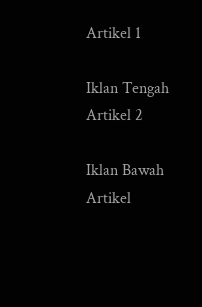Artikel 1

Iklan Tengah Artikel 2

Iklan Bawah Artikel